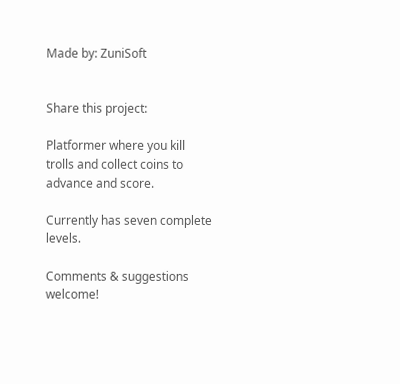Made by: ZuniSoft


Share this project:

Platformer where you kill trolls and collect coins to advance and score.

Currently has seven complete levels.

Comments & suggestions welcome!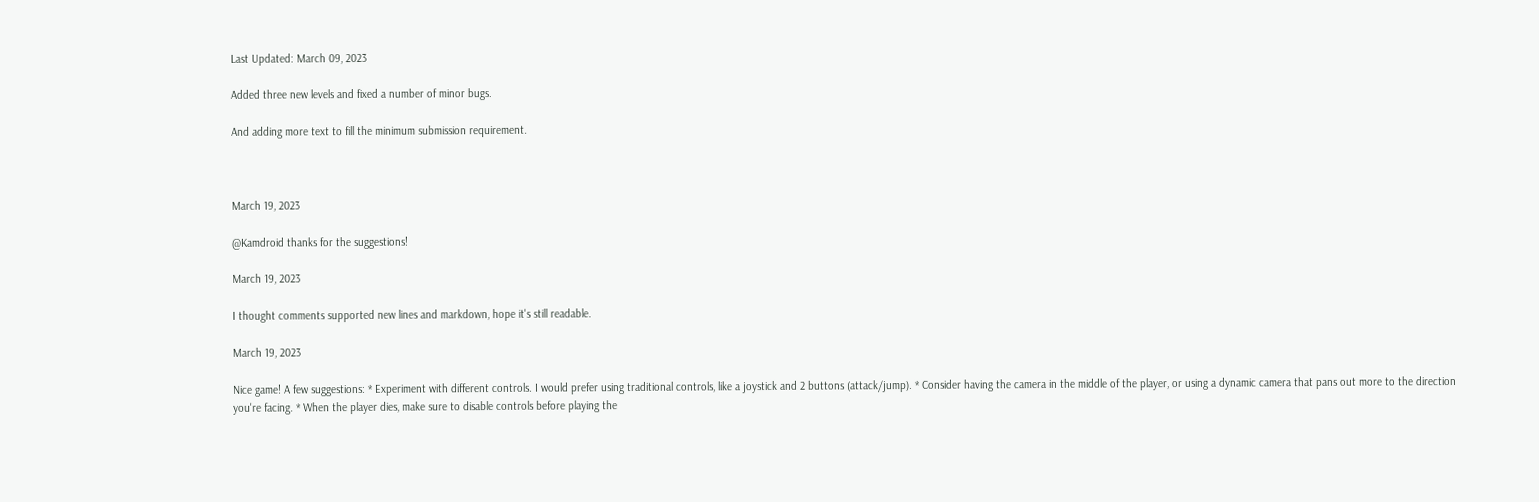Last Updated: March 09, 2023

Added three new levels and fixed a number of minor bugs.

And adding more text to fill the minimum submission requirement.



March 19, 2023

@Kamdroid thanks for the suggestions!

March 19, 2023

I thought comments supported new lines and markdown, hope it's still readable.

March 19, 2023

Nice game! A few suggestions: * Experiment with different controls. I would prefer using traditional controls, like a joystick and 2 buttons (attack/jump). * Consider having the camera in the middle of the player, or using a dynamic camera that pans out more to the direction you're facing. * When the player dies, make sure to disable controls before playing the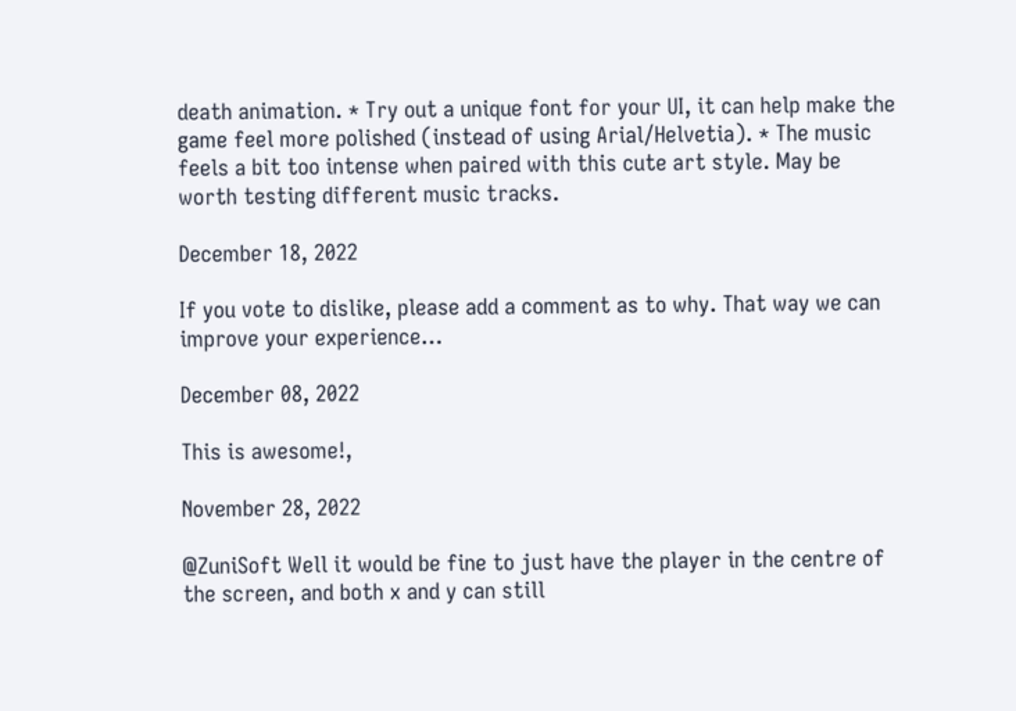death animation. * Try out a unique font for your UI, it can help make the game feel more polished (instead of using Arial/Helvetia). * The music feels a bit too intense when paired with this cute art style. May be worth testing different music tracks.

December 18, 2022

If you vote to dislike, please add a comment as to why. That way we can improve your experience…

December 08, 2022

This is awesome!,

November 28, 2022

@ZuniSoft Well it would be fine to just have the player in the centre of the screen, and both x and y can still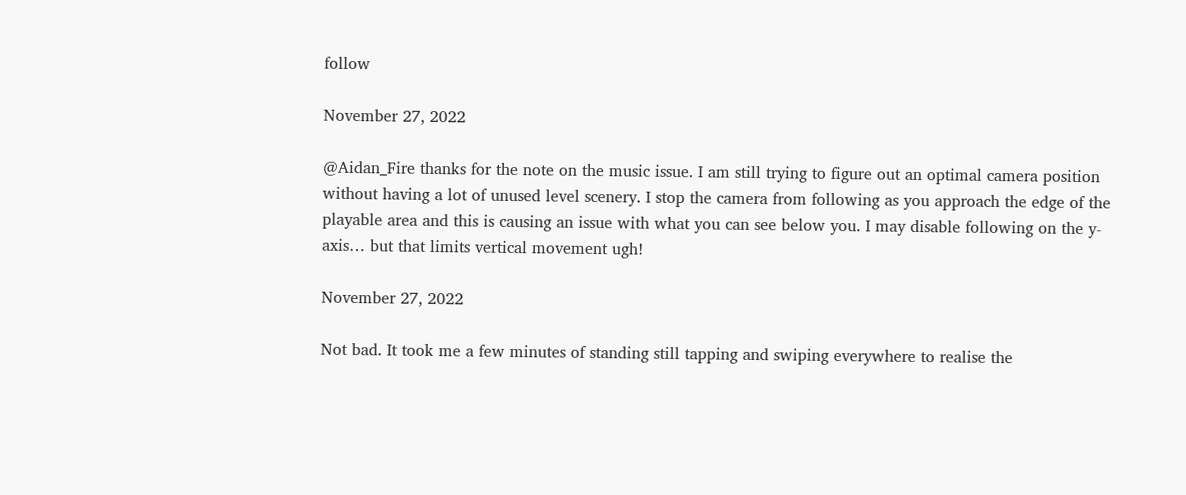follow

November 27, 2022

@Aidan_Fire thanks for the note on the music issue. I am still trying to figure out an optimal camera position without having a lot of unused level scenery. I stop the camera from following as you approach the edge of the playable area and this is causing an issue with what you can see below you. I may disable following on the y-axis… but that limits vertical movement ugh!

November 27, 2022

Not bad. It took me a few minutes of standing still tapping and swiping everywhere to realise the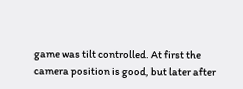game was tilt controlled. At first the camera position is good, but later after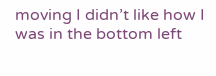moving I didn’t like how I was in the bottom left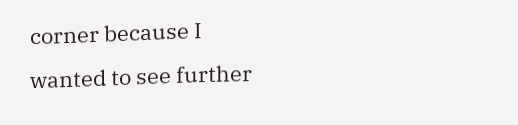corner because I wanted to see further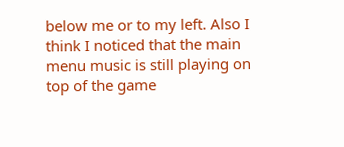below me or to my left. Also I think I noticed that the main menu music is still playing on top of the game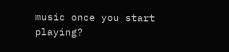music once you start playing?